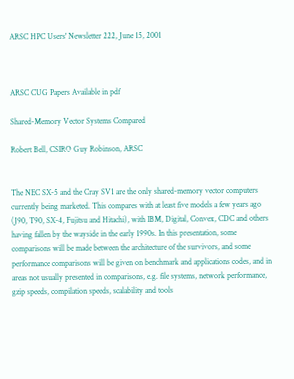ARSC HPC Users' Newsletter 222, June 15, 2001



ARSC CUG Papers Available in pdf

Shared-Memory Vector Systems Compared

Robert Bell, CSIRO Guy Robinson, ARSC


The NEC SX-5 and the Cray SV1 are the only shared-memory vector computers currently being marketed. This compares with at least five models a few years ago (J90, T90, SX-4, Fujitsu and Hitachi), with IBM, Digital, Convex, CDC and others having fallen by the wayside in the early 1990s. In this presentation, some comparisons will be made between the architecture of the survivors, and some performance comparisons will be given on benchmark and applications codes, and in areas not usually presented in comparisons, e.g. file systems, network performance, gzip speeds, compilation speeds, scalability and tools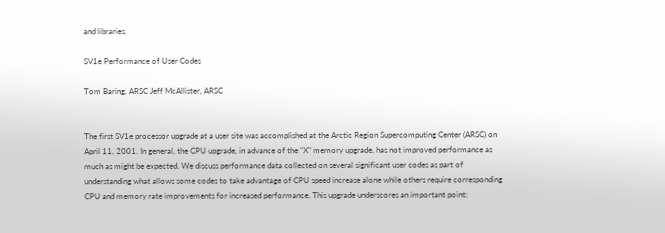and libraries.

SV1e Performance of User Codes

Tom Baring, ARSC Jeff McAllister, ARSC


The first SV1e processor upgrade at a user site was accomplished at the Arctic Region Supercomputing Center (ARSC) on April 11, 2001. In general, the CPU upgrade, in advance of the "X" memory upgrade, has not improved performance as much as might be expected. We discuss performance data collected on several significant user codes as part of understanding what allows some codes to take advantage of CPU speed increase alone while others require corresponding CPU and memory rate improvements for increased performance. This upgrade underscores an important point: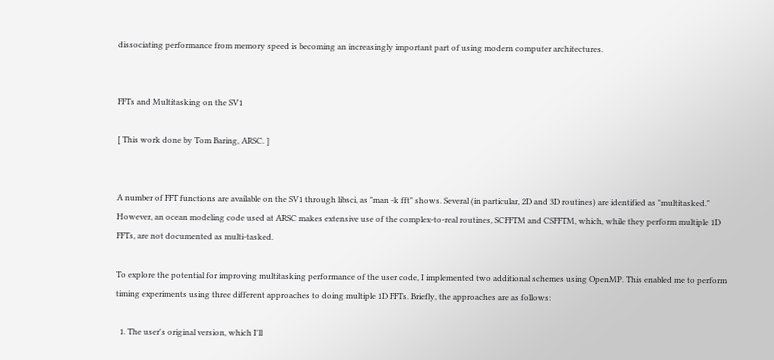dissociating performance from memory speed is becoming an increasingly important part of using modern computer architectures.


FFTs and Multitasking on the SV1

[ This work done by Tom Baring, ARSC. ]


A number of FFT functions are available on the SV1 through libsci, as "man -k fft" shows. Several (in particular, 2D and 3D routines) are identified as "multitasked." However, an ocean modeling code used at ARSC makes extensive use of the complex-to-real routines, SCFFTM and CSFFTM, which, while they perform multiple 1D FFTs, are not documented as multi-tasked.

To explore the potential for improving multitasking performance of the user code, I implemented two additional schemes using OpenMP. This enabled me to perform timing experiments using three different approaches to doing multiple 1D FFTs. Briefly, the approaches are as follows:

  1. The user's original version, which I'll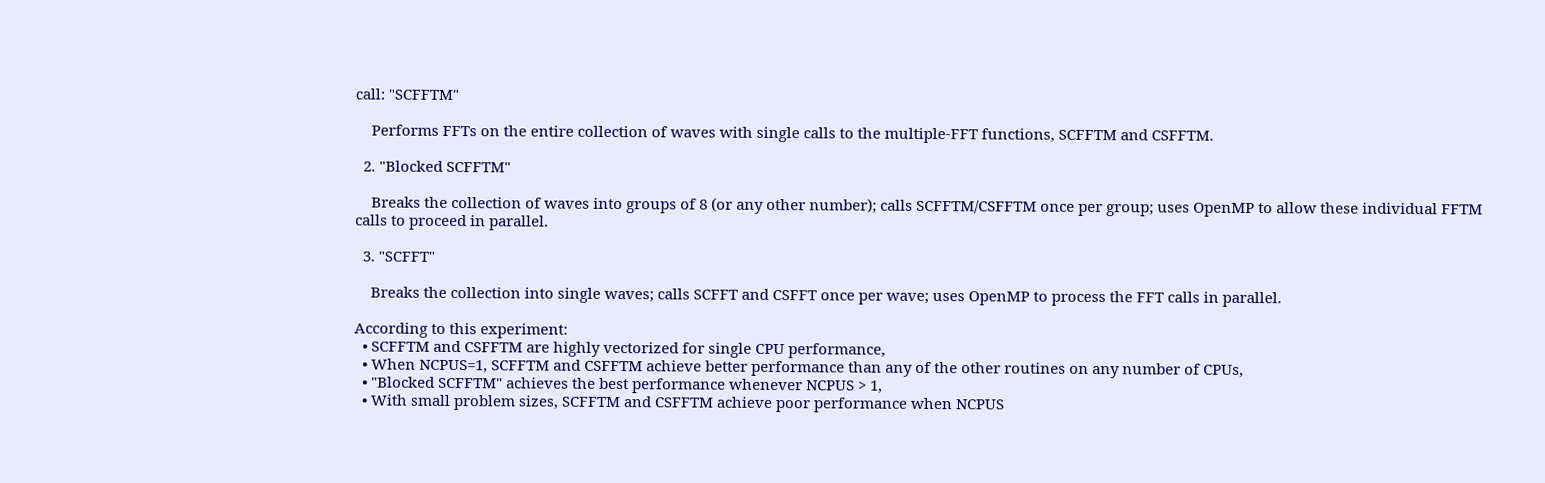call: "SCFFTM"

    Performs FFTs on the entire collection of waves with single calls to the multiple-FFT functions, SCFFTM and CSFFTM.

  2. "Blocked SCFFTM"

    Breaks the collection of waves into groups of 8 (or any other number); calls SCFFTM/CSFFTM once per group; uses OpenMP to allow these individual FFTM calls to proceed in parallel.

  3. "SCFFT"

    Breaks the collection into single waves; calls SCFFT and CSFFT once per wave; uses OpenMP to process the FFT calls in parallel.

According to this experiment:
  • SCFFTM and CSFFTM are highly vectorized for single CPU performance,
  • When NCPUS=1, SCFFTM and CSFFTM achieve better performance than any of the other routines on any number of CPUs,
  • "Blocked SCFFTM" achieves the best performance whenever NCPUS > 1,
  • With small problem sizes, SCFFTM and CSFFTM achieve poor performance when NCPUS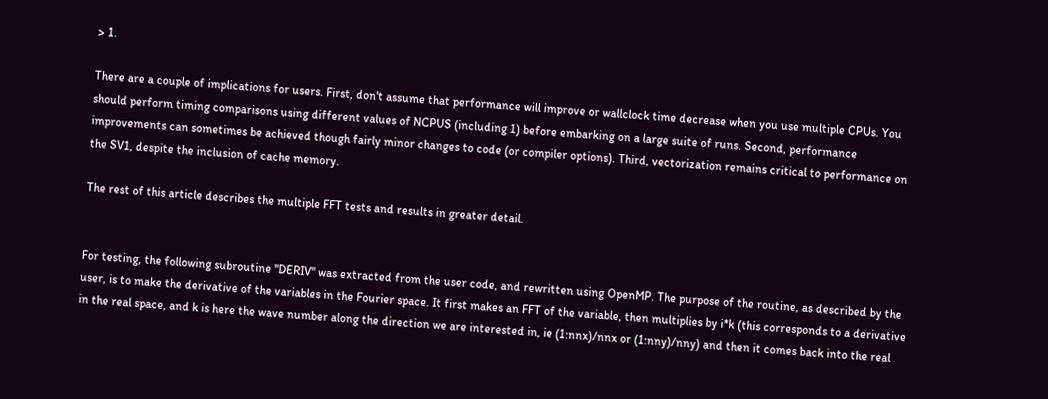> 1.

There are a couple of implications for users. First, don't assume that performance will improve or wallclock time decrease when you use multiple CPUs. You should perform timing comparisons using different values of NCPUS (including 1) before embarking on a large suite of runs. Second, performance improvements can sometimes be achieved though fairly minor changes to code (or compiler options). Third, vectorization remains critical to performance on the SV1, despite the inclusion of cache memory.

The rest of this article describes the multiple FFT tests and results in greater detail.


For testing, the following subroutine "DERIV" was extracted from the user code, and rewritten using OpenMP. The purpose of the routine, as described by the user, is to make the derivative of the variables in the Fourier space. It first makes an FFT of the variable, then multiplies by i*k (this corresponds to a derivative in the real space, and k is here the wave number along the direction we are interested in, ie (1:nnx)/nnx or (1:nny)/nny) and then it comes back into the real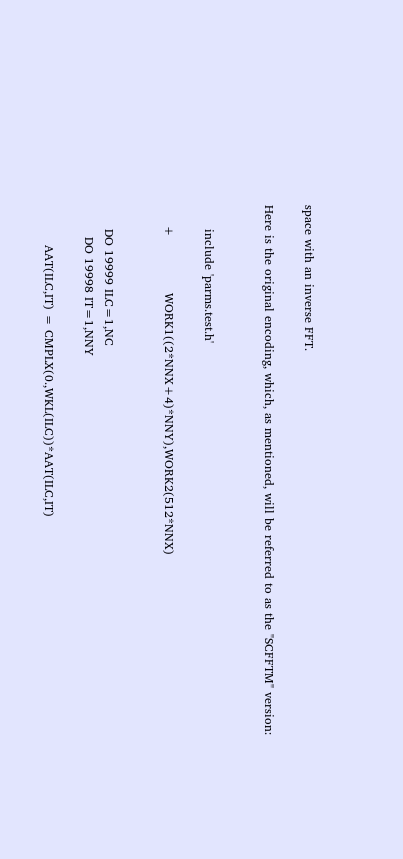space with an inverse FFT.

Here is the original encoding, which, as mentioned, will be referred to as the "SCFFTM" version:


      include 'parms.test.h'

     +              WORK1((2*NNX+4)*NNY),WORK2(512*NNX)


      DO 19999 ILC=1,NC
        DO 19998 IT=1,NNY

          AAT(ILC,IT) = CMPLX(0.,WKL(ILC))*AAT(ILC,IT)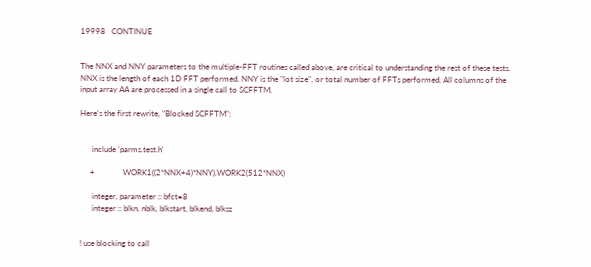19998   CONTINUE


The NNX and NNY parameters to the multiple-FFT routines called above, are critical to understanding the rest of these tests. NNX is the length of each 1D FFT performed. NNY is the "lot size", or total number of FFTs performed. All columns of the input array AA are processed in a single call to SCFFTM.

Here's the first rewrite, "Blocked SCFFTM":


      include 'parms.test.h'

     +              WORK1((2*NNX+4)*NNY),WORK2(512*NNX)

      integer, parameter :: bfct=8
      integer :: blkn, nblk, blkstart, blkend, blksz


! use blocking to call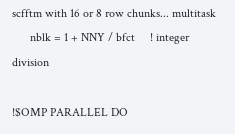scfftm with 16 or 8 row chunks... multitask
      nblk = 1 + NNY / bfct     ! integer division

!$OMP PARALLEL DO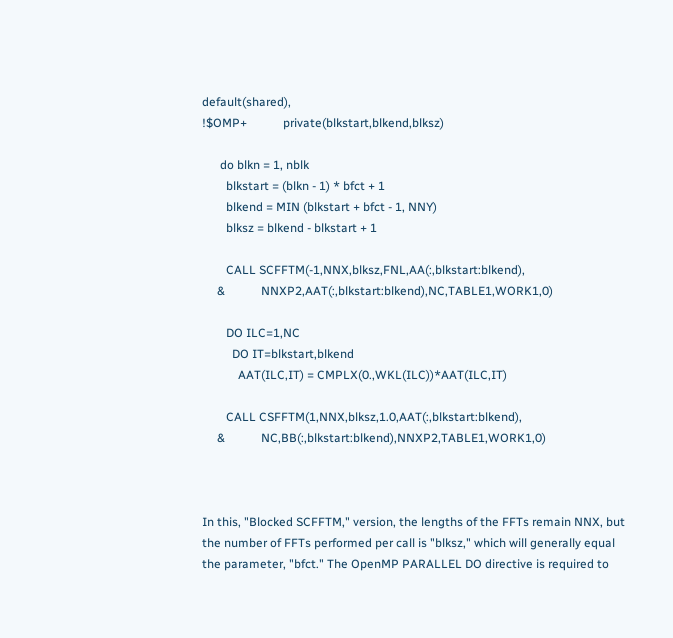default(shared),
!$OMP+            private(blkstart,blkend,blksz)

      do blkn = 1, nblk
        blkstart = (blkn - 1) * bfct + 1
        blkend = MIN (blkstart + bfct - 1, NNY)
        blksz = blkend - blkstart + 1

        CALL SCFFTM(-1,NNX,blksz,FNL,AA(:,blkstart:blkend),
     &            NNXP2,AAT(:,blkstart:blkend),NC,TABLE1,WORK1,0)

        DO ILC=1,NC
          DO IT=blkstart,blkend
            AAT(ILC,IT) = CMPLX(0.,WKL(ILC))*AAT(ILC,IT)

        CALL CSFFTM(1,NNX,blksz,1.0,AAT(:,blkstart:blkend),
     &            NC,BB(:,blkstart:blkend),NNXP2,TABLE1,WORK1,0)



In this, "Blocked SCFFTM," version, the lengths of the FFTs remain NNX, but the number of FFTs performed per call is "blksz," which will generally equal the parameter, "bfct." The OpenMP PARALLEL DO directive is required to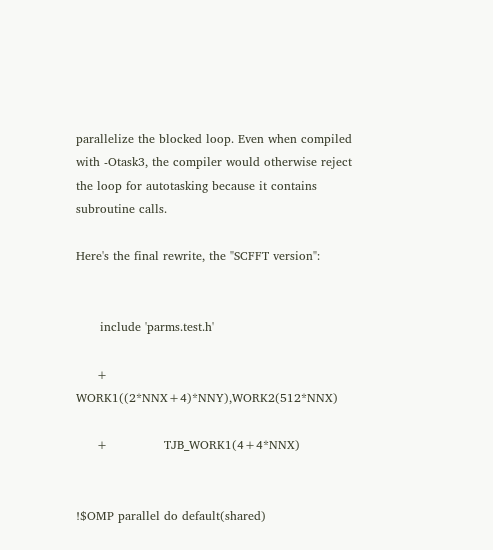parallelize the blocked loop. Even when compiled with -Otask3, the compiler would otherwise reject the loop for autotasking because it contains subroutine calls.

Here's the final rewrite, the "SCFFT version":


      include 'parms.test.h'

     +              WORK1((2*NNX+4)*NNY),WORK2(512*NNX)

     +              TJB_WORK1(4+4*NNX)


!$OMP parallel do default(shared)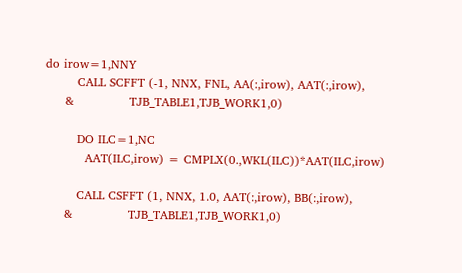do irow=1,NNY
        CALL SCFFT (-1, NNX, FNL, AA(:,irow), AAT(:,irow),
     &              TJB_TABLE1,TJB_WORK1,0)

        DO ILC=1,NC
          AAT(ILC,irow) = CMPLX(0.,WKL(ILC))*AAT(ILC,irow)

        CALL CSFFT (1, NNX, 1.0, AAT(:,irow), BB(:,irow),
     &              TJB_TABLE1,TJB_WORK1,0)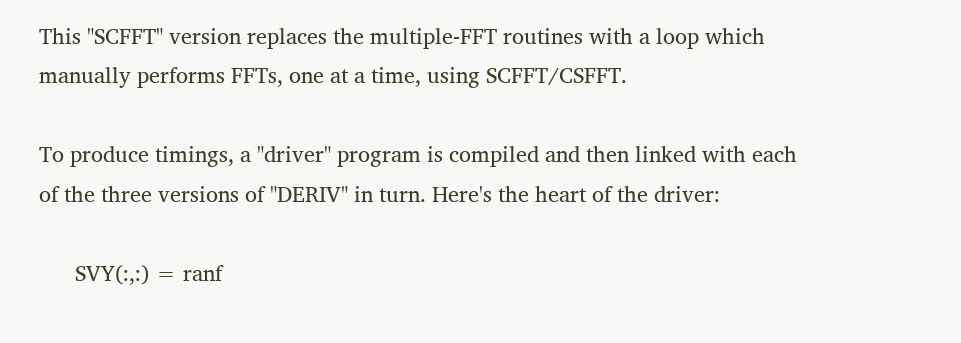This "SCFFT" version replaces the multiple-FFT routines with a loop which manually performs FFTs, one at a time, using SCFFT/CSFFT.

To produce timings, a "driver" program is compiled and then linked with each of the three versions of "DERIV" in turn. Here's the heart of the driver:

      SVY(:,:) = ranf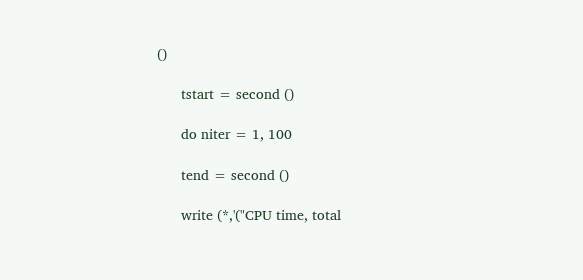()

      tstart = second ()

      do niter = 1, 100

      tend = second ()

      write (*,'("CPU time, total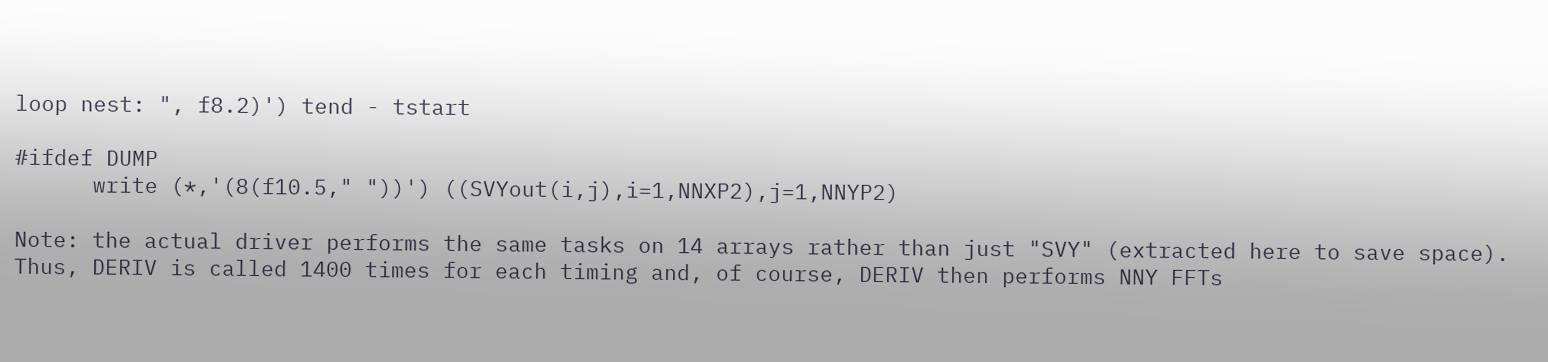loop nest: ", f8.2)') tend - tstart

#ifdef DUMP
      write (*,'(8(f10.5," "))') ((SVYout(i,j),i=1,NNXP2),j=1,NNYP2)

Note: the actual driver performs the same tasks on 14 arrays rather than just "SVY" (extracted here to save space). Thus, DERIV is called 1400 times for each timing and, of course, DERIV then performs NNY FFTs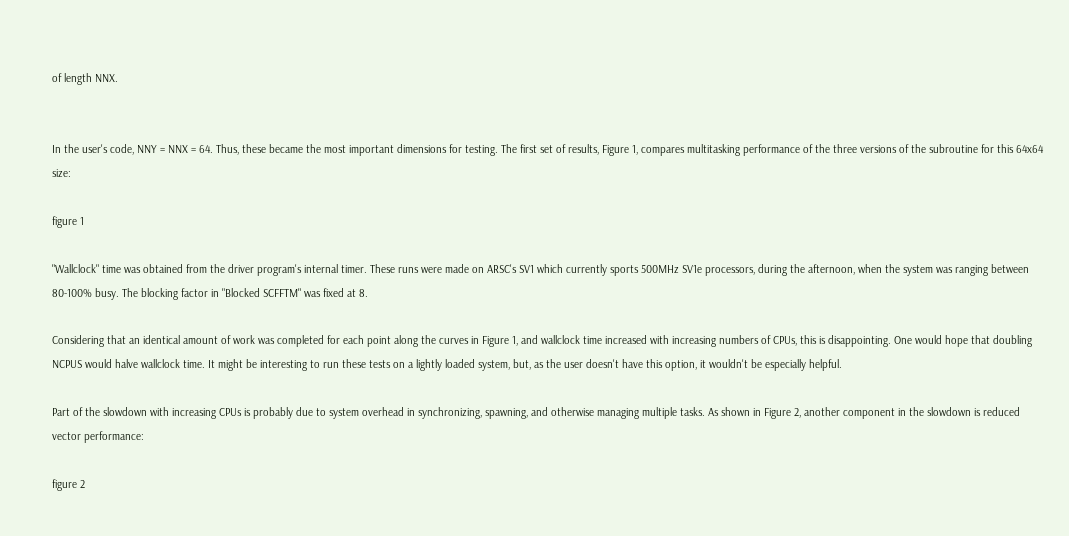of length NNX.


In the user's code, NNY = NNX = 64. Thus, these became the most important dimensions for testing. The first set of results, Figure 1, compares multitasking performance of the three versions of the subroutine for this 64x64 size:

figure 1

"Wallclock" time was obtained from the driver program's internal timer. These runs were made on ARSC's SV1 which currently sports 500MHz SV1e processors, during the afternoon, when the system was ranging between 80-100% busy. The blocking factor in "Blocked SCFFTM" was fixed at 8.

Considering that an identical amount of work was completed for each point along the curves in Figure 1, and wallclock time increased with increasing numbers of CPUs, this is disappointing. One would hope that doubling NCPUS would halve wallclock time. It might be interesting to run these tests on a lightly loaded system, but, as the user doesn't have this option, it wouldn't be especially helpful.

Part of the slowdown with increasing CPUs is probably due to system overhead in synchronizing, spawning, and otherwise managing multiple tasks. As shown in Figure 2, another component in the slowdown is reduced vector performance:

figure 2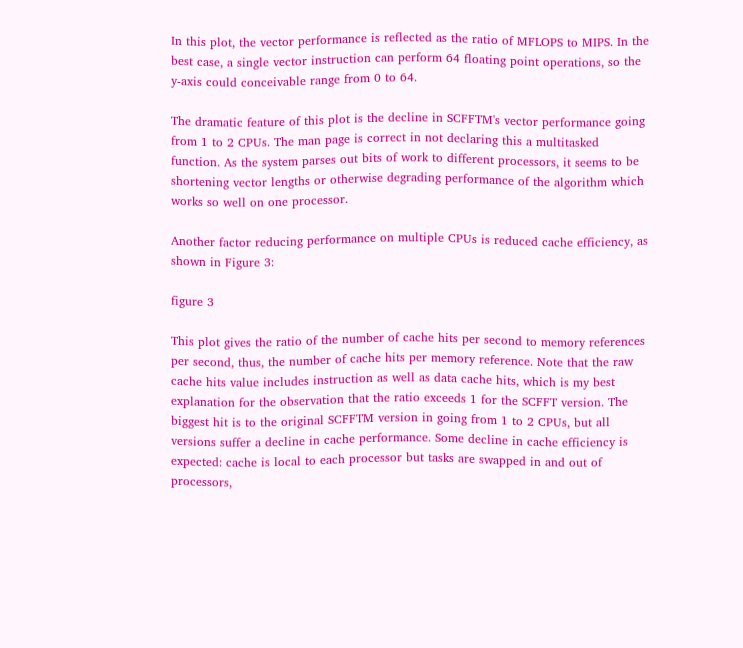In this plot, the vector performance is reflected as the ratio of MFLOPS to MIPS. In the best case, a single vector instruction can perform 64 floating point operations, so the y-axis could conceivable range from 0 to 64.

The dramatic feature of this plot is the decline in SCFFTM's vector performance going from 1 to 2 CPUs. The man page is correct in not declaring this a multitasked function. As the system parses out bits of work to different processors, it seems to be shortening vector lengths or otherwise degrading performance of the algorithm which works so well on one processor.

Another factor reducing performance on multiple CPUs is reduced cache efficiency, as shown in Figure 3:

figure 3

This plot gives the ratio of the number of cache hits per second to memory references per second, thus, the number of cache hits per memory reference. Note that the raw cache hits value includes instruction as well as data cache hits, which is my best explanation for the observation that the ratio exceeds 1 for the SCFFT version. The biggest hit is to the original SCFFTM version in going from 1 to 2 CPUs, but all versions suffer a decline in cache performance. Some decline in cache efficiency is expected: cache is local to each processor but tasks are swapped in and out of processors,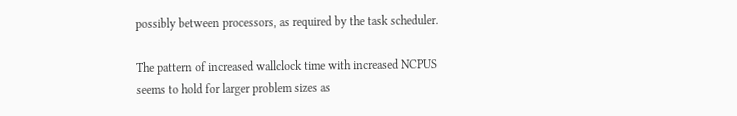possibly between processors, as required by the task scheduler.

The pattern of increased wallclock time with increased NCPUS seems to hold for larger problem sizes as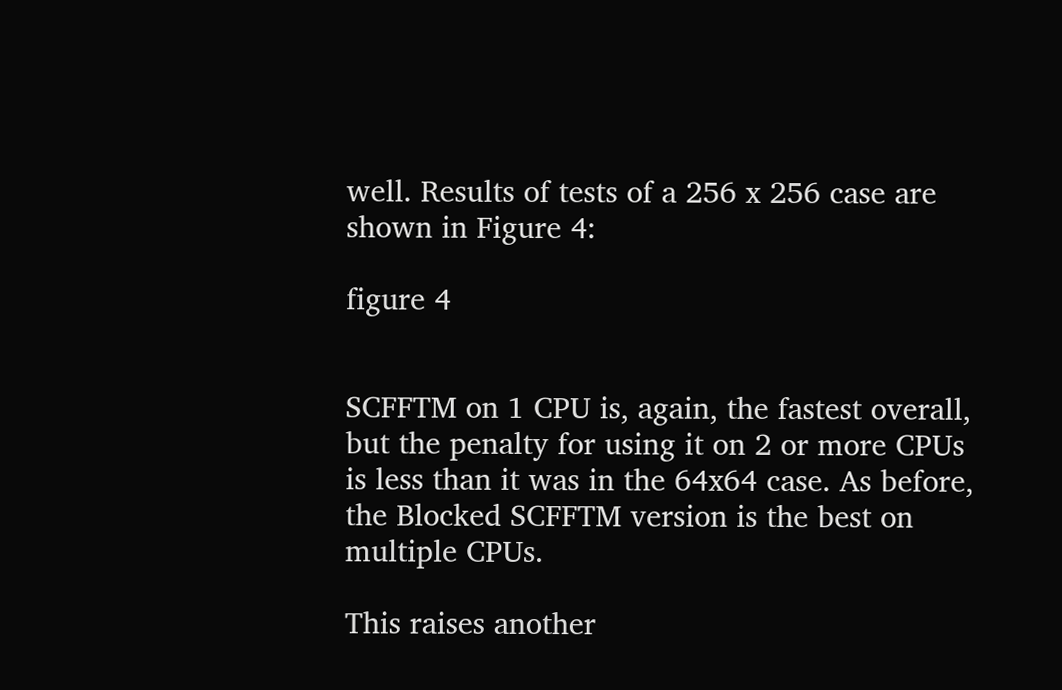well. Results of tests of a 256 x 256 case are shown in Figure 4:

figure 4


SCFFTM on 1 CPU is, again, the fastest overall, but the penalty for using it on 2 or more CPUs is less than it was in the 64x64 case. As before, the Blocked SCFFTM version is the best on multiple CPUs.

This raises another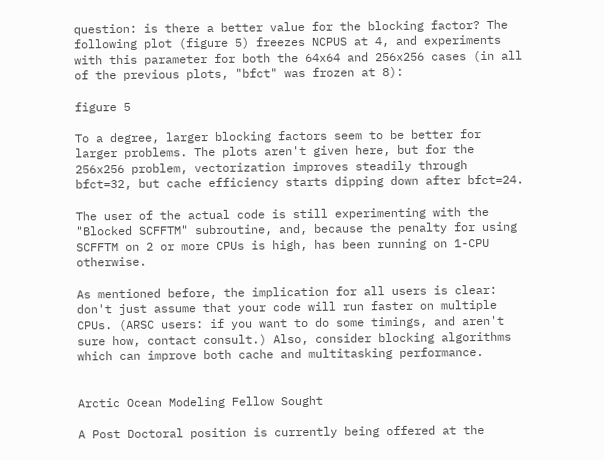question: is there a better value for the blocking factor? The following plot (figure 5) freezes NCPUS at 4, and experiments with this parameter for both the 64x64 and 256x256 cases (in all of the previous plots, "bfct" was frozen at 8):

figure 5

To a degree, larger blocking factors seem to be better for larger problems. The plots aren't given here, but for the 256x256 problem, vectorization improves steadily through bfct=32, but cache efficiency starts dipping down after bfct=24.

The user of the actual code is still experimenting with the "Blocked SCFFTM" subroutine, and, because the penalty for using SCFFTM on 2 or more CPUs is high, has been running on 1-CPU otherwise.

As mentioned before, the implication for all users is clear: don't just assume that your code will run faster on multiple CPUs. (ARSC users: if you want to do some timings, and aren't sure how, contact consult.) Also, consider blocking algorithms which can improve both cache and multitasking performance.


Arctic Ocean Modeling Fellow Sought

A Post Doctoral position is currently being offered at the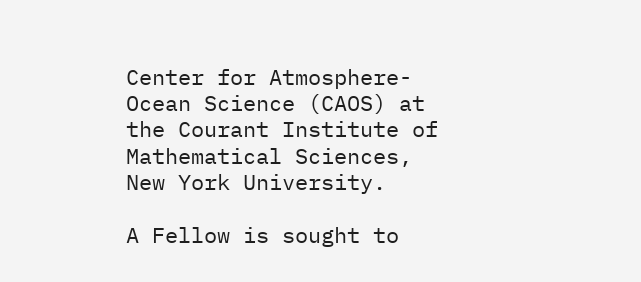Center for Atmosphere-Ocean Science (CAOS) at the Courant Institute of Mathematical Sciences, New York University.

A Fellow is sought to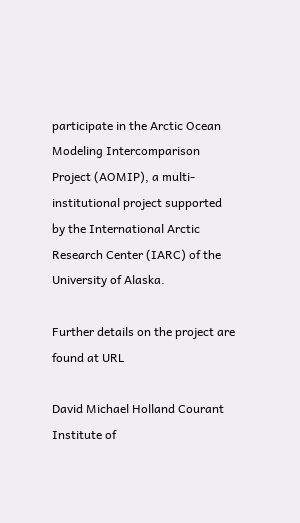participate in the Arctic Ocean Modeling Intercomparison Project (AOMIP), a multi-institutional project supported by the International Arctic Research Center (IARC) of the University of Alaska.

Further details on the project are found at URL

David Michael Holland Courant Institute of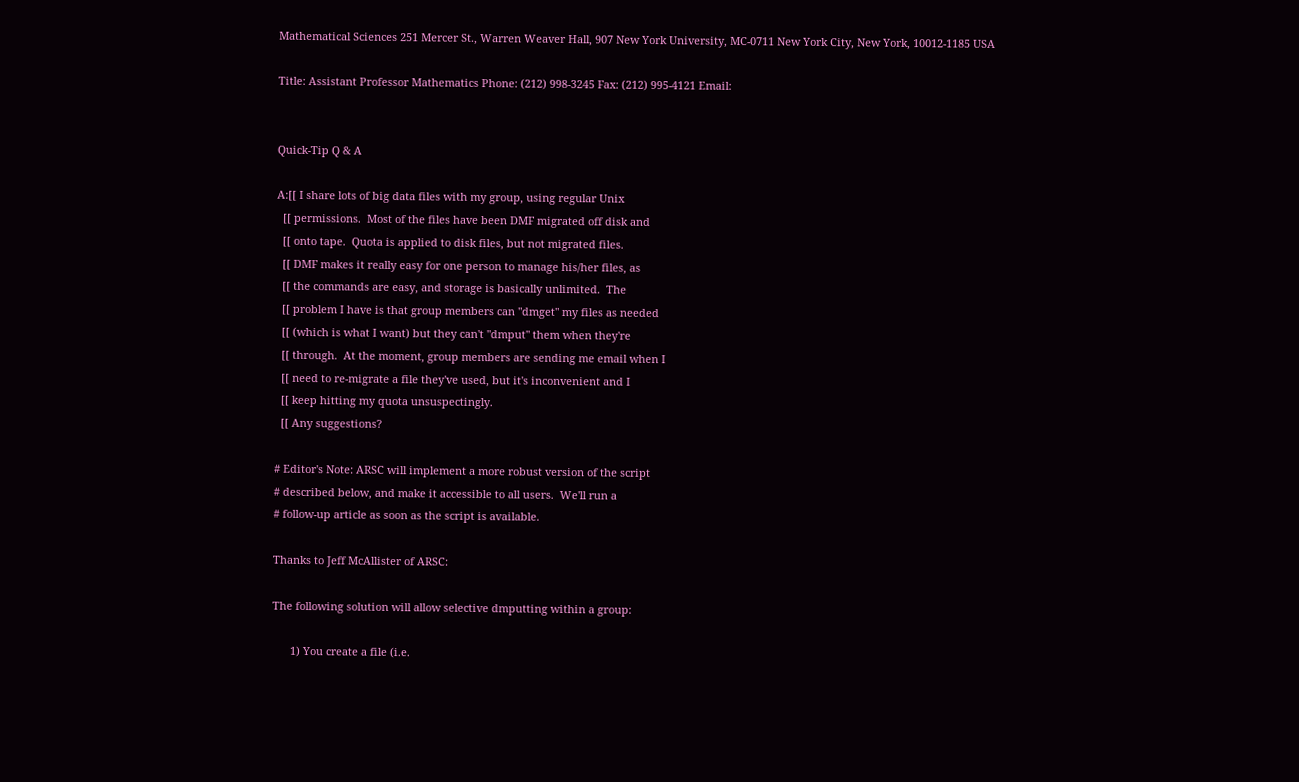Mathematical Sciences 251 Mercer St., Warren Weaver Hall, 907 New York University, MC-0711 New York City, New York, 10012-1185 USA

Title: Assistant Professor Mathematics Phone: (212) 998-3245 Fax: (212) 995-4121 Email:


Quick-Tip Q & A

A:[[ I share lots of big data files with my group, using regular Unix
  [[ permissions.  Most of the files have been DMF migrated off disk and
  [[ onto tape.  Quota is applied to disk files, but not migrated files.
  [[ DMF makes it really easy for one person to manage his/her files, as
  [[ the commands are easy, and storage is basically unlimited.  The
  [[ problem I have is that group members can "dmget" my files as needed
  [[ (which is what I want) but they can't "dmput" them when they're
  [[ through.  At the moment, group members are sending me email when I
  [[ need to re-migrate a file they've used, but it's inconvenient and I
  [[ keep hitting my quota unsuspectingly.
  [[ Any suggestions?

# Editor's Note: ARSC will implement a more robust version of the script
# described below, and make it accessible to all users.  We'll run a
# follow-up article as soon as the script is available.

Thanks to Jeff McAllister of ARSC:

The following solution will allow selective dmputting within a group:

      1) You create a file (i.e.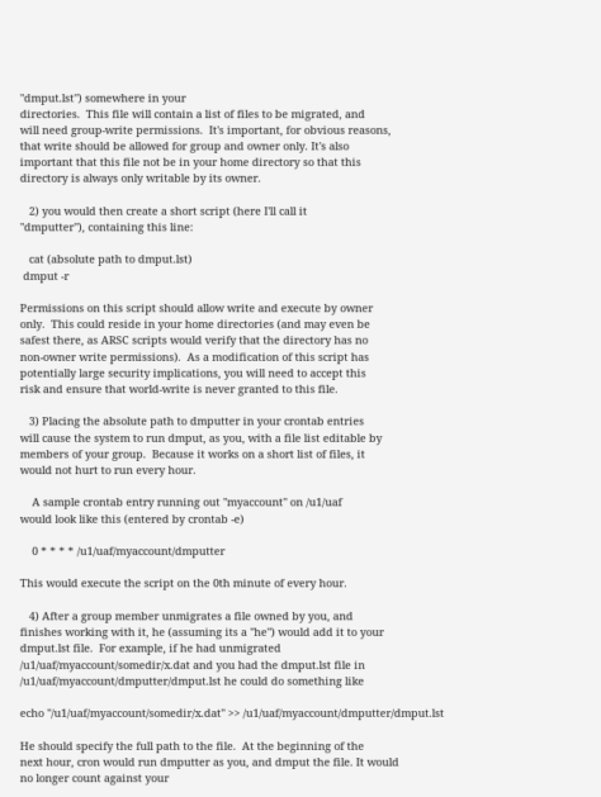"dmput.lst") somewhere in your
directories.  This file will contain a list of files to be migrated, and
will need group-write permissions.  It's important, for obvious reasons,
that write should be allowed for group and owner only. It's also
important that this file not be in your home directory so that this
directory is always only writable by its owner.

   2) you would then create a short script (here I'll call it
"dmputter"), containing this line:

   cat (absolute path to dmput.lst)
 dmput -r

Permissions on this script should allow write and execute by owner
only.  This could reside in your home directories (and may even be
safest there, as ARSC scripts would verify that the directory has no
non-owner write permissions).  As a modification of this script has
potentially large security implications, you will need to accept this
risk and ensure that world-write is never granted to this file.

   3) Placing the absolute path to dmputter in your crontab entries
will cause the system to run dmput, as you, with a file list editable by
members of your group.  Because it works on a short list of files, it
would not hurt to run every hour.

    A sample crontab entry running out "myaccount" on /u1/uaf
would look like this (entered by crontab -e)

    0 * * * * /u1/uaf/myaccount/dmputter

This would execute the script on the 0th minute of every hour.

   4) After a group member unmigrates a file owned by you, and
finishes working with it, he (assuming its a "he") would add it to your
dmput.lst file.  For example, if he had unmigrated
/u1/uaf/myaccount/somedir/x.dat and you had the dmput.lst file in
/u1/uaf/myaccount/dmputter/dmput.lst he could do something like

echo "/u1/uaf/myaccount/somedir/x.dat" >> /u1/uaf/myaccount/dmputter/dmput.lst

He should specify the full path to the file.  At the beginning of the
next hour, cron would run dmputter as you, and dmput the file. It would
no longer count against your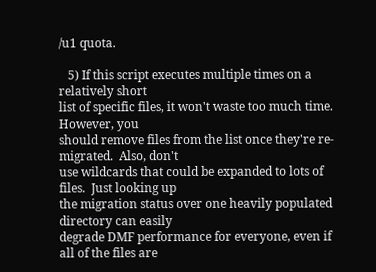/u1 quota.

   5) If this script executes multiple times on a relatively short
list of specific files, it won't waste too much time.  However, you
should remove files from the list once they're re-migrated.  Also, don't
use wildcards that could be expanded to lots of files.  Just looking up
the migration status over one heavily populated directory can easily
degrade DMF performance for everyone, even if all of the files are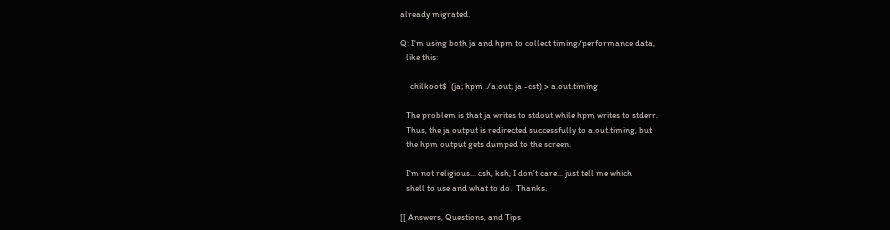already migrated.

Q: I'm using both ja and hpm to collect timing/performance data,
   like this:

     chilkoot$  (ja; hpm ./a.out; ja -cst) > a.out.timing

   The problem is that ja writes to stdout while hpm writes to stderr.
   Thus, the ja output is redirected successfully to a.out.timing, but
   the hpm output gets dumped to the screen.

   I'm not religious... csh, ksh, I don't care... just tell me which
   shell to use and what to do.  Thanks.

[[ Answers, Questions, and Tips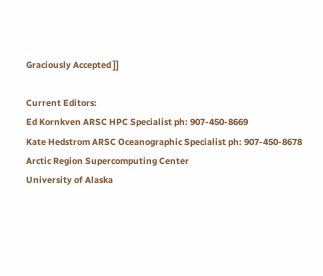Graciously Accepted ]]

Current Editors:
Ed Kornkven ARSC HPC Specialist ph: 907-450-8669
Kate Hedstrom ARSC Oceanographic Specialist ph: 907-450-8678
Arctic Region Supercomputing Center
University of Alaska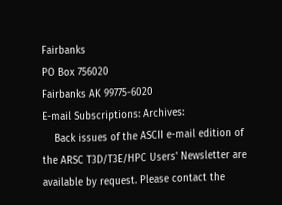Fairbanks
PO Box 756020
Fairbanks AK 99775-6020
E-mail Subscriptions: Archives:
    Back issues of the ASCII e-mail edition of the ARSC T3D/T3E/HPC Users' Newsletter are available by request. Please contact the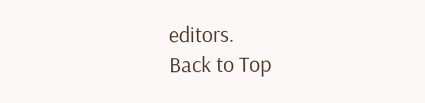editors.
Back to Top